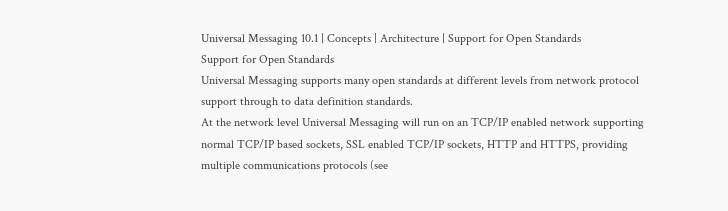Universal Messaging 10.1 | Concepts | Architecture | Support for Open Standards
Support for Open Standards
Universal Messaging supports many open standards at different levels from network protocol support through to data definition standards.
At the network level Universal Messaging will run on an TCP/IP enabled network supporting normal TCP/IP based sockets, SSL enabled TCP/IP sockets, HTTP and HTTPS, providing multiple communications protocols (see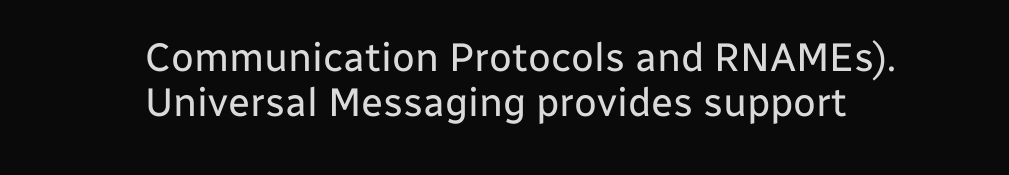Communication Protocols and RNAMEs).
Universal Messaging provides support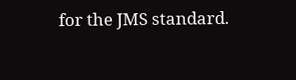for the JMS standard.